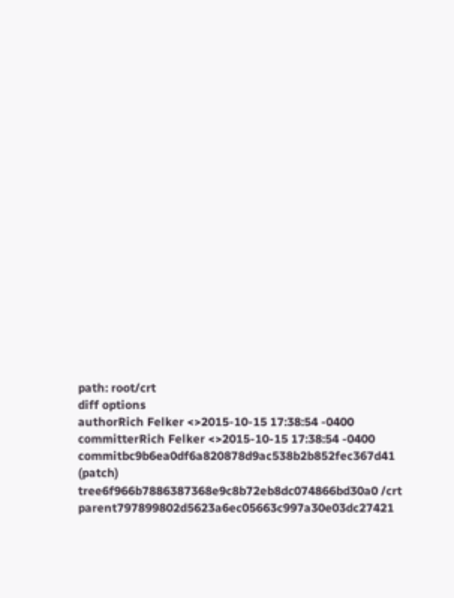path: root/crt
diff options
authorRich Felker <>2015-10-15 17:38:54 -0400
committerRich Felker <>2015-10-15 17:38:54 -0400
commitbc9b6ea0df6a820878d9ac538b2b852fec367d41 (patch)
tree6f966b7886387368e9c8b72eb8dc074866bd30a0 /crt
parent797899802d5623a6ec05663c997a30e03dc27421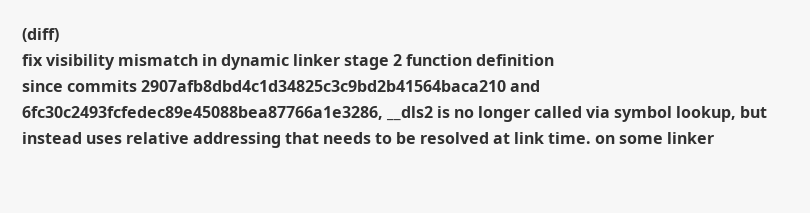(diff)
fix visibility mismatch in dynamic linker stage 2 function definition
since commits 2907afb8dbd4c1d34825c3c9bd2b41564baca210 and 6fc30c2493fcfedec89e45088bea87766a1e3286, __dls2 is no longer called via symbol lookup, but instead uses relative addressing that needs to be resolved at link time. on some linker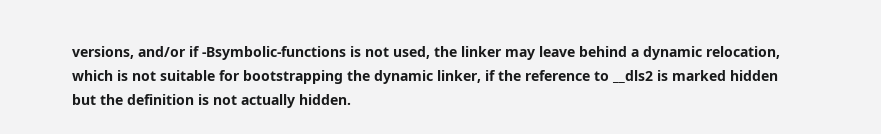versions, and/or if -Bsymbolic-functions is not used, the linker may leave behind a dynamic relocation, which is not suitable for bootstrapping the dynamic linker, if the reference to __dls2 is marked hidden but the definition is not actually hidden.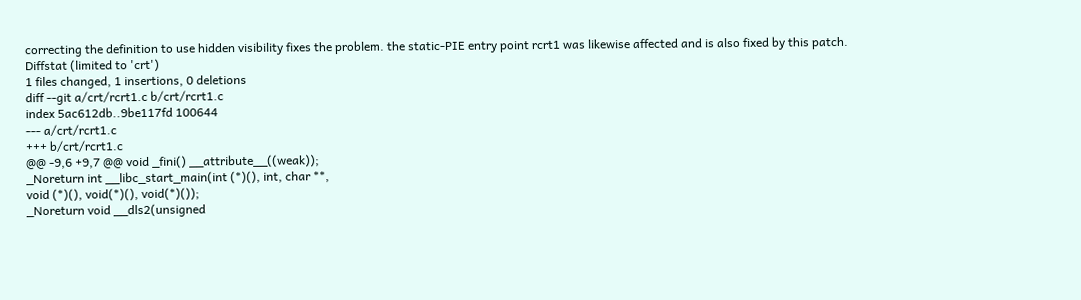correcting the definition to use hidden visibility fixes the problem. the static-PIE entry point rcrt1 was likewise affected and is also fixed by this patch.
Diffstat (limited to 'crt')
1 files changed, 1 insertions, 0 deletions
diff --git a/crt/rcrt1.c b/crt/rcrt1.c
index 5ac612db..9be117fd 100644
--- a/crt/rcrt1.c
+++ b/crt/rcrt1.c
@@ -9,6 +9,7 @@ void _fini() __attribute__((weak));
_Noreturn int __libc_start_main(int (*)(), int, char **,
void (*)(), void(*)(), void(*)());
_Noreturn void __dls2(unsigned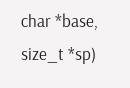char *base, size_t *sp)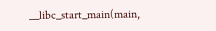__libc_start_main(main,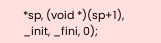*sp, (void *)(sp+1), _init, _fini, 0);